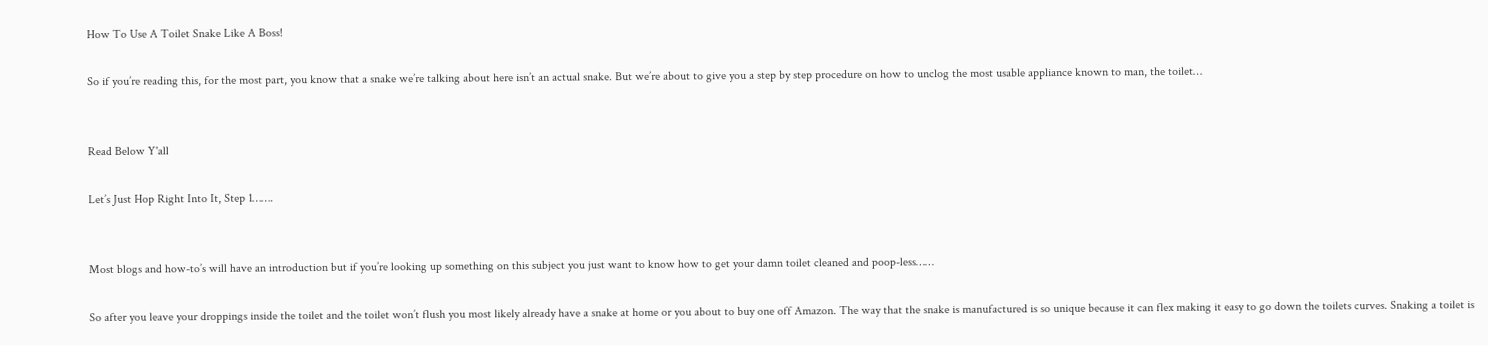How To Use A Toilet Snake Like A Boss!

So if you’re reading this, for the most part, you know that a snake we’re talking about here isn’t an actual snake. But we’re about to give you a step by step procedure on how to unclog the most usable appliance known to man, the toilet…


Read Below Y'all

Let’s Just Hop Right Into It, Step 1…….


Most blogs and how-to’s will have an introduction but if you’re looking up something on this subject you just want to know how to get your damn toilet cleaned and poop-less……

So after you leave your droppings inside the toilet and the toilet won’t flush you most likely already have a snake at home or you about to buy one off Amazon. The way that the snake is manufactured is so unique because it can flex making it easy to go down the toilets curves. Snaking a toilet is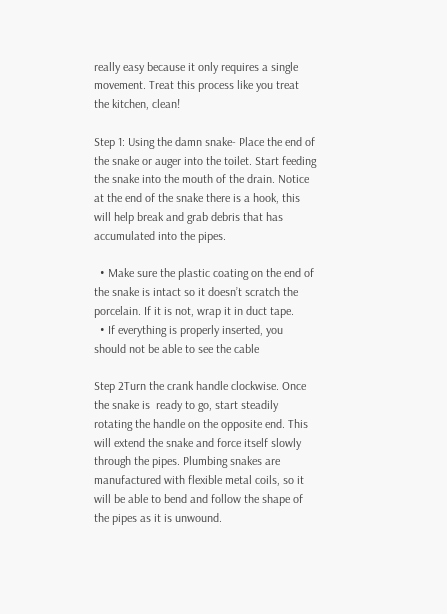really easy because it only requires a single movement. Treat this process like you treat the kitchen, clean!

Step 1: Using the damn snake- Place the end of the snake or auger into the toilet. Start feeding the snake into the mouth of the drain. Notice at the end of the snake there is a hook, this will help break and grab debris that has accumulated into the pipes.

  • Make sure the plastic coating on the end of the snake is intact so it doesn’t scratch the porcelain. If it is not, wrap it in duct tape.
  • If everything is properly inserted, you should not be able to see the cable

Step 2Turn the crank handle clockwise. Once the snake is  ready to go, start steadily rotating the handle on the opposite end. This will extend the snake and force itself slowly through the pipes. Plumbing snakes are manufactured with flexible metal coils, so it will be able to bend and follow the shape of the pipes as it is unwound.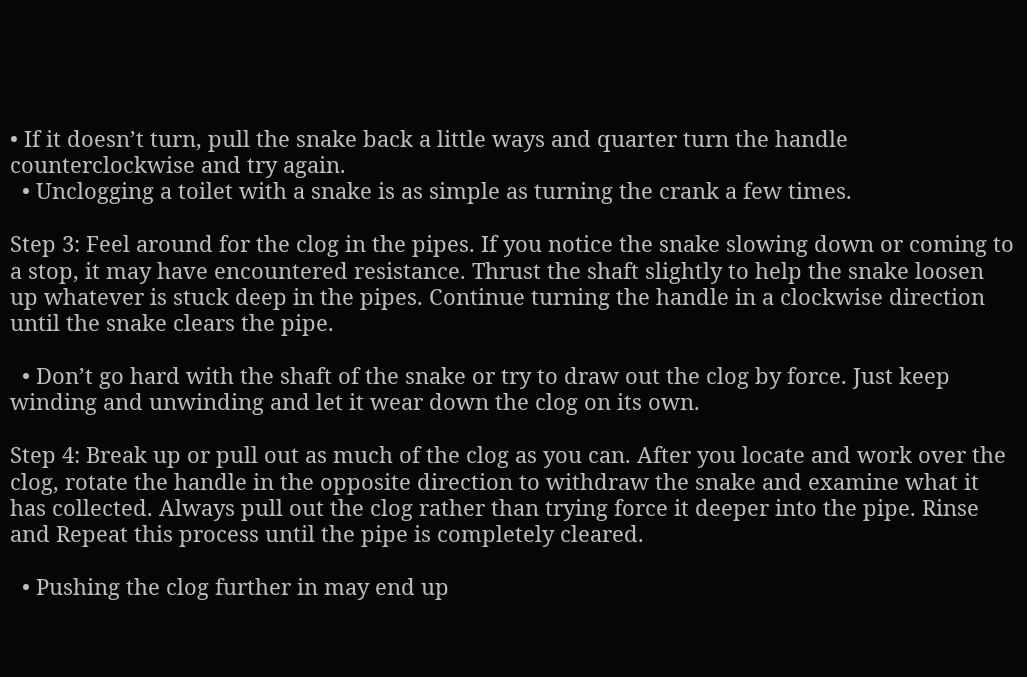• If it doesn’t turn, pull the snake back a little ways and quarter turn the handle counterclockwise and try again.
  • Unclogging a toilet with a snake is as simple as turning the crank a few times.

Step 3: Feel around for the clog in the pipes. If you notice the snake slowing down or coming to a stop, it may have encountered resistance. Thrust the shaft slightly to help the snake loosen up whatever is stuck deep in the pipes. Continue turning the handle in a clockwise direction until the snake clears the pipe.

  • Don’t go hard with the shaft of the snake or try to draw out the clog by force. Just keep winding and unwinding and let it wear down the clog on its own.

Step 4: Break up or pull out as much of the clog as you can. After you locate and work over the clog, rotate the handle in the opposite direction to withdraw the snake and examine what it has collected. Always pull out the clog rather than trying force it deeper into the pipe. Rinse and Repeat this process until the pipe is completely cleared.

  • Pushing the clog further in may end up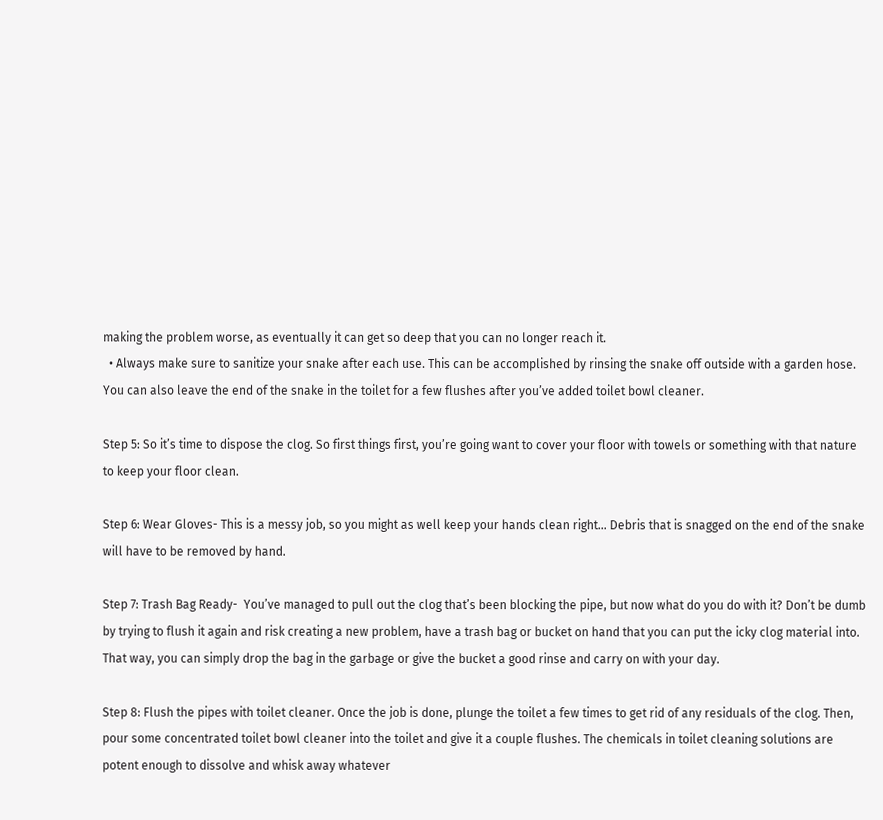making the problem worse, as eventually it can get so deep that you can no longer reach it.
  • Always make sure to sanitize your snake after each use. This can be accomplished by rinsing the snake off outside with a garden hose. You can also leave the end of the snake in the toilet for a few flushes after you’ve added toilet bowl cleaner.

Step 5: So it’s time to dispose the clog. So first things first, you’re going want to cover your floor with towels or something with that nature to keep your floor clean.

Step 6: Wear Gloves- This is a messy job, so you might as well keep your hands clean right… Debris that is snagged on the end of the snake will have to be removed by hand.

Step 7: Trash Bag Ready-  You’ve managed to pull out the clog that’s been blocking the pipe, but now what do you do with it? Don’t be dumb by trying to flush it again and risk creating a new problem, have a trash bag or bucket on hand that you can put the icky clog material into. That way, you can simply drop the bag in the garbage or give the bucket a good rinse and carry on with your day.

Step 8: Flush the pipes with toilet cleaner. Once the job is done, plunge the toilet a few times to get rid of any residuals of the clog. Then, pour some concentrated toilet bowl cleaner into the toilet and give it a couple flushes. The chemicals in toilet cleaning solutions are potent enough to dissolve and whisk away whatever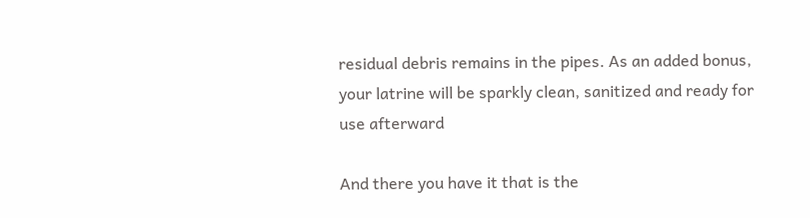residual debris remains in the pipes. As an added bonus, your latrine will be sparkly clean, sanitized and ready for use afterward

And there you have it that is the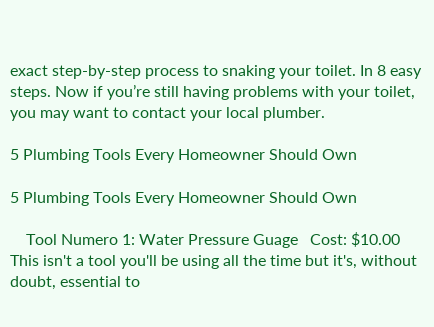exact step-by-step process to snaking your toilet. In 8 easy steps. Now if you’re still having problems with your toilet, you may want to contact your local plumber.

5 Plumbing Tools Every Homeowner Should Own

5 Plumbing Tools Every Homeowner Should Own

    Tool Numero 1: Water Pressure Guage   Cost: $10.00 This isn't a tool you'll be using all the time but it's, without doubt, essential to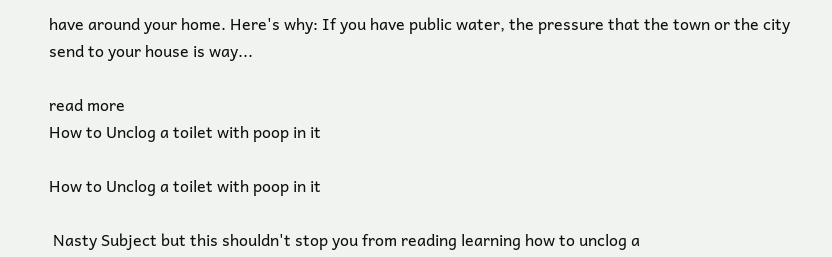have around your home. Here's why: If you have public water, the pressure that the town or the city send to your house is way...

read more
How to Unclog a toilet with poop in it

How to Unclog a toilet with poop in it

 Nasty Subject but this shouldn't stop you from reading learning how to unclog a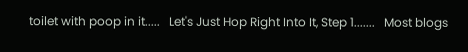toilet with poop in it.....   Let's Just Hop Right Into It, Step 1.......   Most blogs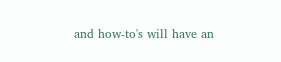and how-to's will have an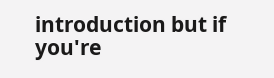introduction but if you're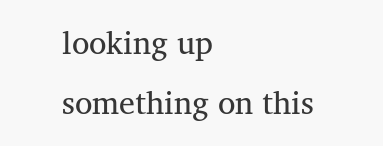looking up something on this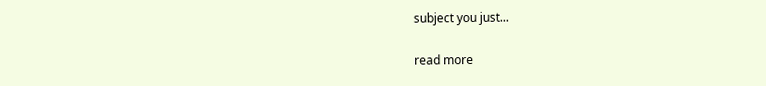subject you just...

read more